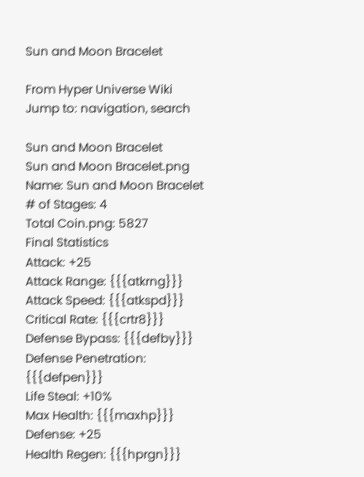Sun and Moon Bracelet

From Hyper Universe Wiki
Jump to: navigation, search

Sun and Moon Bracelet
Sun and Moon Bracelet.png
Name: Sun and Moon Bracelet
# of Stages: 4
Total Coin.png: 5827
Final Statistics
Attack: +25
Attack Range: {{{atkrng}}}
Attack Speed: {{{atkspd}}}
Critical Rate: {{{crtr8}}}
Defense Bypass: {{{defby}}}
Defense Penetration: {{{defpen}}}
Life Steal: +10%
Max Health: {{{maxhp}}}
Defense: +25
Health Regen: {{{hprgn}}}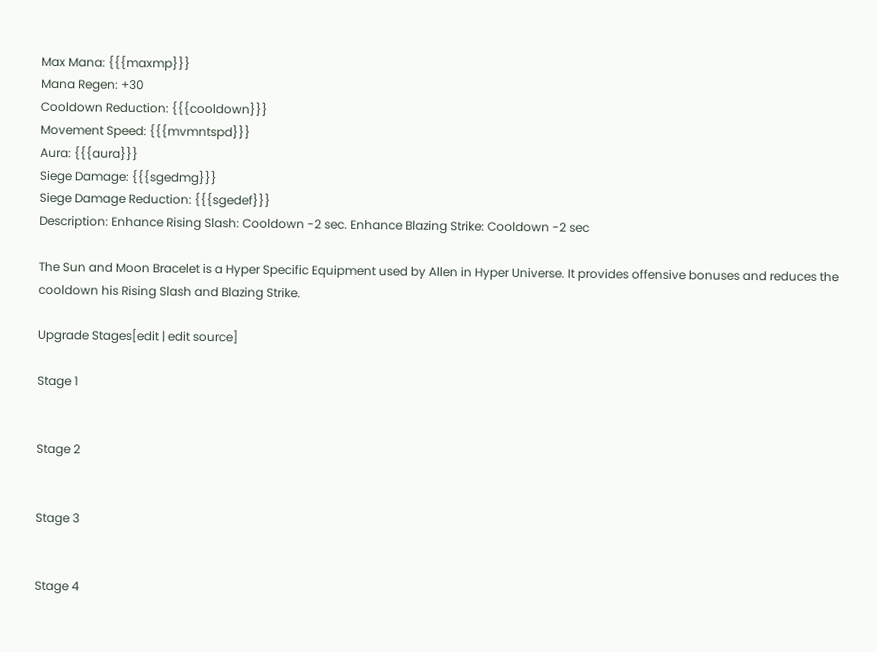Max Mana: {{{maxmp}}}
Mana Regen: +30
Cooldown Reduction: {{{cooldown}}}
Movement Speed: {{{mvmntspd}}}
Aura: {{{aura}}}
Siege Damage: {{{sgedmg}}}
Siege Damage Reduction: {{{sgedef}}}
Description: Enhance Rising Slash: Cooldown -2 sec. Enhance Blazing Strike: Cooldown -2 sec

The Sun and Moon Bracelet is a Hyper Specific Equipment used by Allen in Hyper Universe. It provides offensive bonuses and reduces the cooldown his Rising Slash and Blazing Strike.

Upgrade Stages[edit | edit source]

Stage 1


Stage 2


Stage 3


Stage 4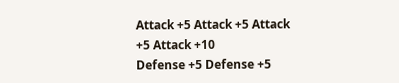Attack +5 Attack +5 Attack +5 Attack +10
Defense +5 Defense +5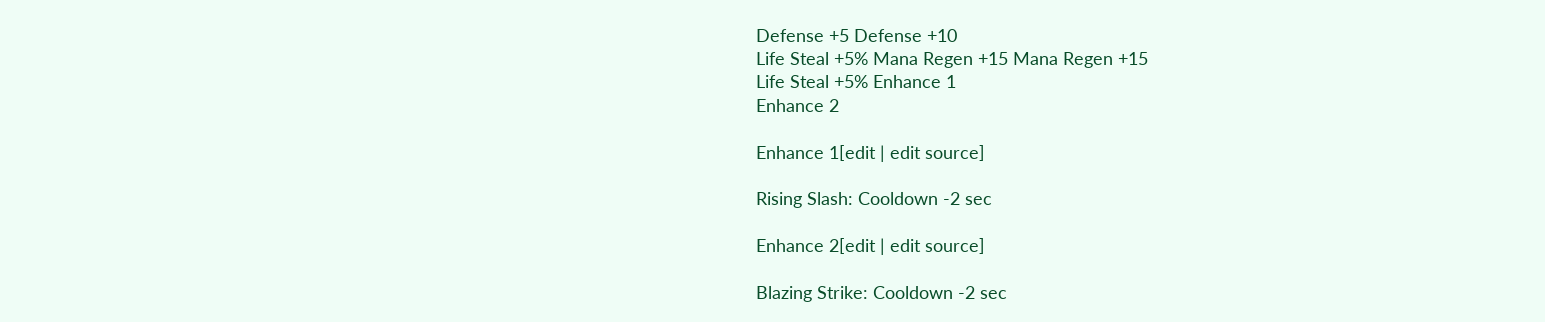Defense +5 Defense +10
Life Steal +5% Mana Regen +15 Mana Regen +15
Life Steal +5% Enhance 1
Enhance 2

Enhance 1[edit | edit source]

Rising Slash: Cooldown -2 sec

Enhance 2[edit | edit source]

Blazing Strike: Cooldown -2 sec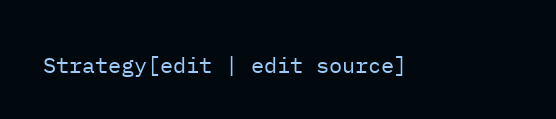Strategy[edit | edit source]